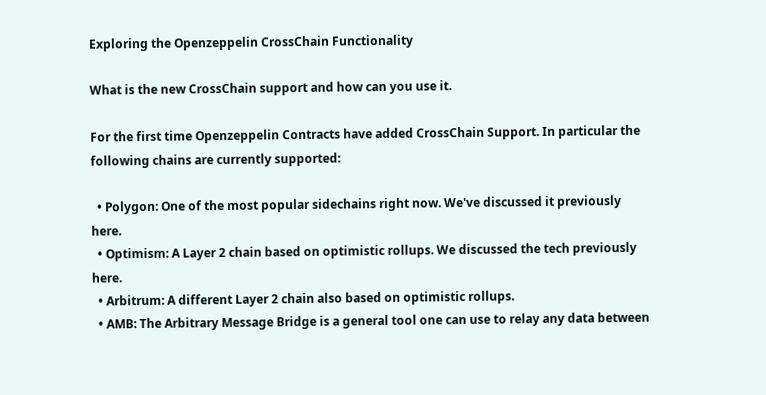Exploring the Openzeppelin CrossChain Functionality

What is the new CrossChain support and how can you use it.

For the first time Openzeppelin Contracts have added CrossChain Support. In particular the following chains are currently supported:

  • Polygon: One of the most popular sidechains right now. We've discussed it previously here.
  • Optimism: A Layer 2 chain based on optimistic rollups. We discussed the tech previously here.
  • Arbitrum: A different Layer 2 chain also based on optimistic rollups.
  • AMB: The Arbitrary Message Bridge is a general tool one can use to relay any data between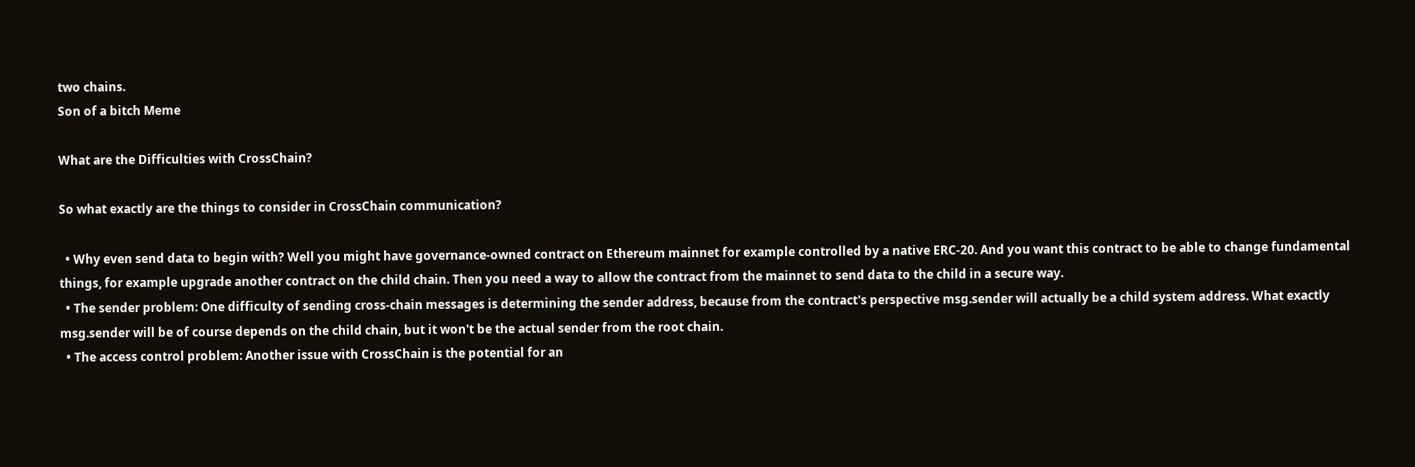two chains.
Son of a bitch Meme

What are the Difficulties with CrossChain?

So what exactly are the things to consider in CrossChain communication?

  • Why even send data to begin with? Well you might have governance-owned contract on Ethereum mainnet for example controlled by a native ERC-20. And you want this contract to be able to change fundamental things, for example upgrade another contract on the child chain. Then you need a way to allow the contract from the mainnet to send data to the child in a secure way.
  • The sender problem: One difficulty of sending cross-chain messages is determining the sender address, because from the contract's perspective msg.sender will actually be a child system address. What exactly msg.sender will be of course depends on the child chain, but it won't be the actual sender from the root chain.
  • The access control problem: Another issue with CrossChain is the potential for an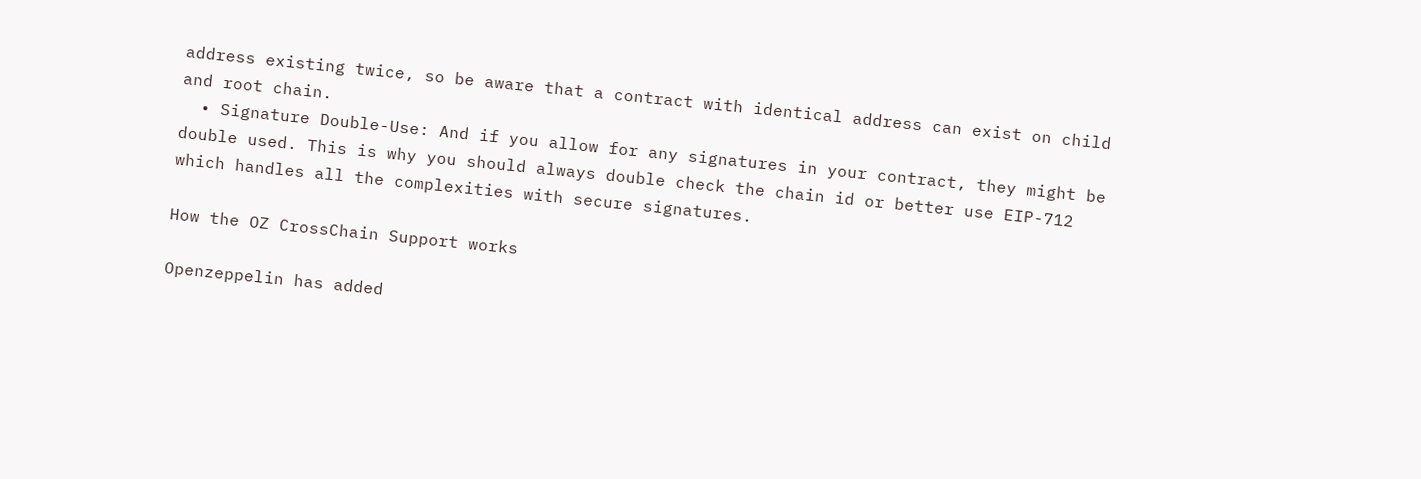address existing twice, so be aware that a contract with identical address can exist on child and root chain.
  • Signature Double-Use: And if you allow for any signatures in your contract, they might be double used. This is why you should always double check the chain id or better use EIP-712 which handles all the complexities with secure signatures.

How the OZ CrossChain Support works

Openzeppelin has added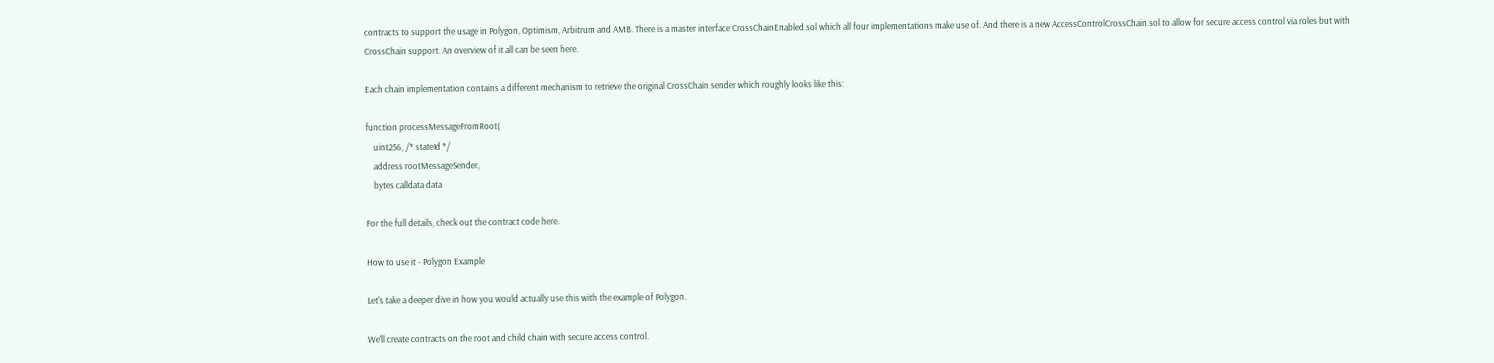contracts to support the usage in Polygon, Optimism, Arbitrum and AMB. There is a master interface CrossChainEnabled.sol which all four implementations make use of. And there is a new AccessControlCrossChain.sol to allow for secure access control via roles but with CrossChain support. An overview of it all can be seen here.

Each chain implementation contains a different mechanism to retrieve the original CrossChain sender which roughly looks like this:

function processMessageFromRoot(
    uint256, /* stateId */
    address rootMessageSender,
    bytes calldata data

For the full details, check out the contract code here.

How to use it - Polygon Example

Let's take a deeper dive in how you would actually use this with the example of Polygon.

We'll create contracts on the root and child chain with secure access control.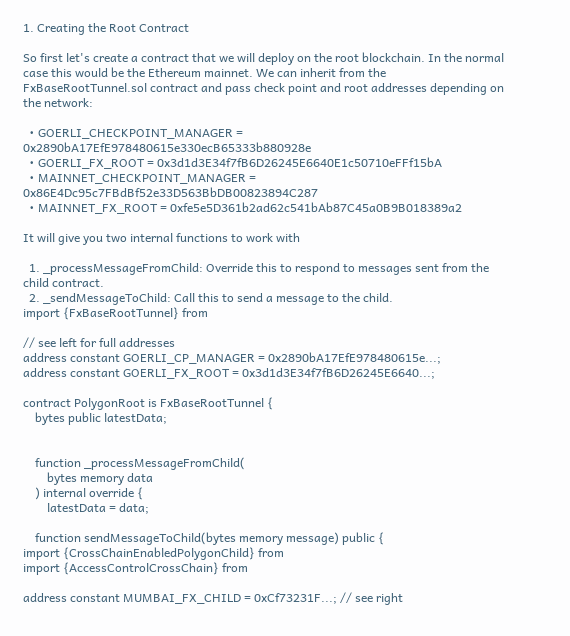1. Creating the Root Contract

So first let's create a contract that we will deploy on the root blockchain. In the normal case this would be the Ethereum mainnet. We can inherit from the FxBaseRootTunnel.sol contract and pass check point and root addresses depending on the network:

  • GOERLI_CHECKPOINT_MANAGER = 0x2890bA17EfE978480615e330ecB65333b880928e
  • GOERLI_FX_ROOT = 0x3d1d3E34f7fB6D26245E6640E1c50710eFFf15bA
  • MAINNET_CHECKPOINT_MANAGER = 0x86E4Dc95c7FBdBf52e33D563BbDB00823894C287
  • MAINNET_FX_ROOT = 0xfe5e5D361b2ad62c541bAb87C45a0B9B018389a2

It will give you two internal functions to work with

  1. _processMessageFromChild: Override this to respond to messages sent from the child contract.
  2. _sendMessageToChild: Call this to send a message to the child.
import {FxBaseRootTunnel} from

// see left for full addresses
address constant GOERLI_CP_MANAGER = 0x2890bA17EfE978480615e...;
address constant GOERLI_FX_ROOT = 0x3d1d3E34f7fB6D26245E6640...;

contract PolygonRoot is FxBaseRootTunnel {
    bytes public latestData;


    function _processMessageFromChild(
        bytes memory data
    ) internal override {
        latestData = data;

    function sendMessageToChild(bytes memory message) public {
import {CrossChainEnabledPolygonChild} from
import {AccessControlCrossChain} from

address constant MUMBAI_FX_CHILD = 0xCf73231F...; // see right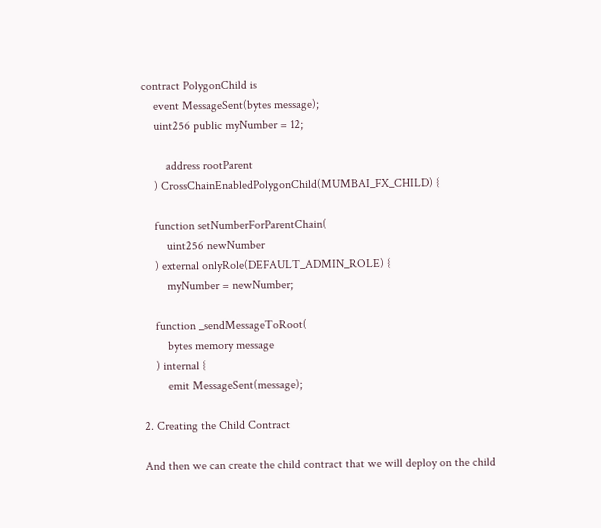contract PolygonChild is
    event MessageSent(bytes message);
    uint256 public myNumber = 12;

        address rootParent
    ) CrossChainEnabledPolygonChild(MUMBAI_FX_CHILD) {

    function setNumberForParentChain(
        uint256 newNumber
    ) external onlyRole(DEFAULT_ADMIN_ROLE) {
        myNumber = newNumber;

    function _sendMessageToRoot(
        bytes memory message
    ) internal {
        emit MessageSent(message);

2. Creating the Child Contract

And then we can create the child contract that we will deploy on the child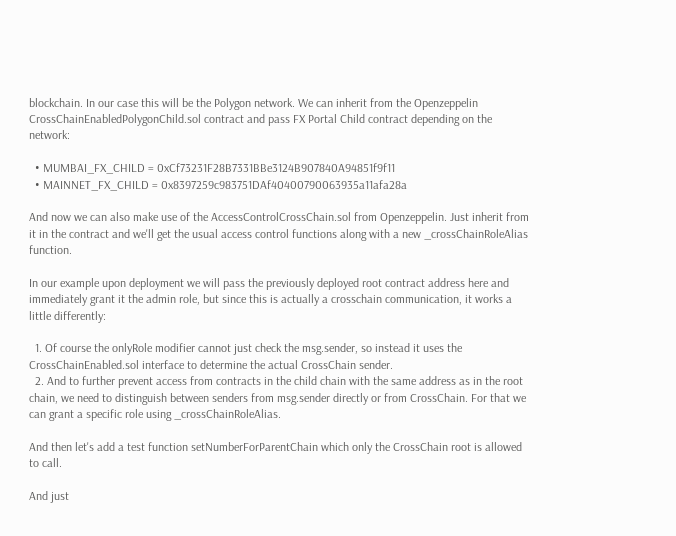blockchain. In our case this will be the Polygon network. We can inherit from the Openzeppelin CrossChainEnabledPolygonChild.sol contract and pass FX Portal Child contract depending on the network:

  • MUMBAI_FX_CHILD = 0xCf73231F28B7331BBe3124B907840A94851f9f11
  • MAINNET_FX_CHILD = 0x8397259c983751DAf40400790063935a11afa28a

And now we can also make use of the AccessControlCrossChain.sol from Openzeppelin. Just inherit from it in the contract and we'll get the usual access control functions along with a new _crossChainRoleAlias function.

In our example upon deployment we will pass the previously deployed root contract address here and immediately grant it the admin role, but since this is actually a crosschain communication, it works a little differently:

  1. Of course the onlyRole modifier cannot just check the msg.sender, so instead it uses the CrossChainEnabled.sol interface to determine the actual CrossChain sender.
  2. And to further prevent access from contracts in the child chain with the same address as in the root chain, we need to distinguish between senders from msg.sender directly or from CrossChain. For that we can grant a specific role using _crossChainRoleAlias.

And then let's add a test function setNumberForParentChain which only the CrossChain root is allowed to call.

And just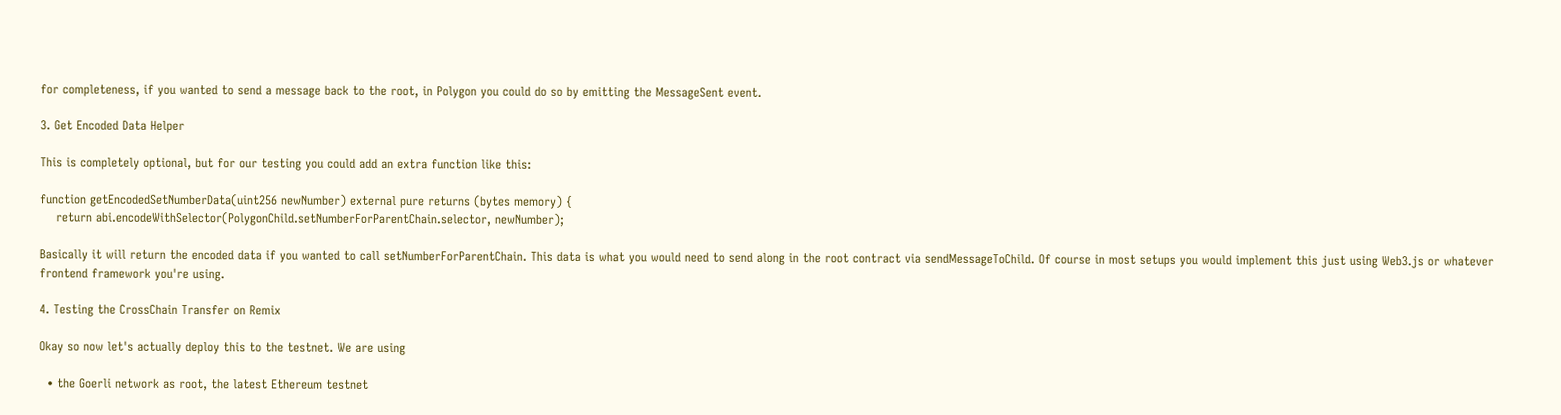for completeness, if you wanted to send a message back to the root, in Polygon you could do so by emitting the MessageSent event.

3. Get Encoded Data Helper

This is completely optional, but for our testing you could add an extra function like this:

function getEncodedSetNumberData(uint256 newNumber) external pure returns (bytes memory) {
    return abi.encodeWithSelector(PolygonChild.setNumberForParentChain.selector, newNumber);

Basically it will return the encoded data if you wanted to call setNumberForParentChain. This data is what you would need to send along in the root contract via sendMessageToChild. Of course in most setups you would implement this just using Web3.js or whatever frontend framework you're using.

4. Testing the CrossChain Transfer on Remix

Okay so now let's actually deploy this to the testnet. We are using

  • the Goerli network as root, the latest Ethereum testnet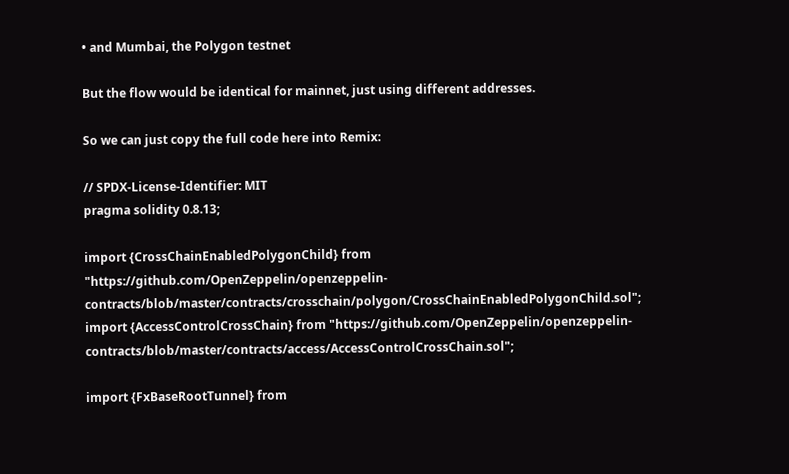• and Mumbai, the Polygon testnet

But the flow would be identical for mainnet, just using different addresses.

So we can just copy the full code here into Remix:

// SPDX-License-Identifier: MIT
pragma solidity 0.8.13;

import {CrossChainEnabledPolygonChild} from "https://github.com/OpenZeppelin/openzeppelin-contracts/blob/master/contracts/crosschain/polygon/CrossChainEnabledPolygonChild.sol";
import {AccessControlCrossChain} from "https://github.com/OpenZeppelin/openzeppelin-contracts/blob/master/contracts/access/AccessControlCrossChain.sol";

import {FxBaseRootTunnel} from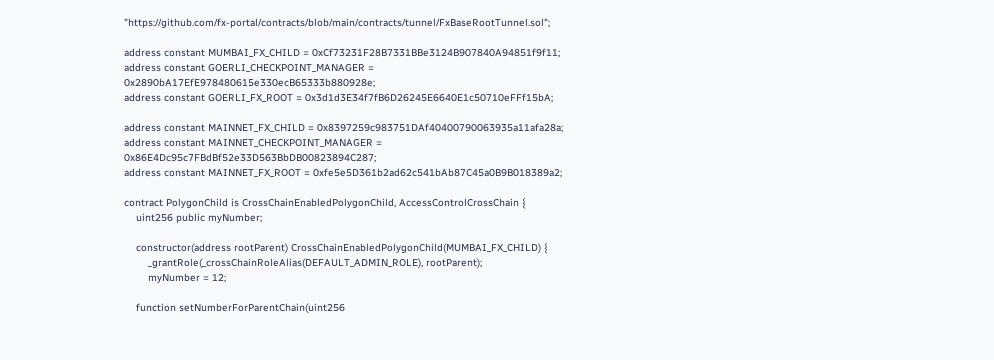"https://github.com/fx-portal/contracts/blob/main/contracts/tunnel/FxBaseRootTunnel.sol";

address constant MUMBAI_FX_CHILD = 0xCf73231F28B7331BBe3124B907840A94851f9f11;
address constant GOERLI_CHECKPOINT_MANAGER = 0x2890bA17EfE978480615e330ecB65333b880928e;
address constant GOERLI_FX_ROOT = 0x3d1d3E34f7fB6D26245E6640E1c50710eFFf15bA;

address constant MAINNET_FX_CHILD = 0x8397259c983751DAf40400790063935a11afa28a;
address constant MAINNET_CHECKPOINT_MANAGER = 0x86E4Dc95c7FBdBf52e33D563BbDB00823894C287;
address constant MAINNET_FX_ROOT = 0xfe5e5D361b2ad62c541bAb87C45a0B9B018389a2;

contract PolygonChild is CrossChainEnabledPolygonChild, AccessControlCrossChain {
    uint256 public myNumber;

    constructor(address rootParent) CrossChainEnabledPolygonChild(MUMBAI_FX_CHILD) {
        _grantRole(_crossChainRoleAlias(DEFAULT_ADMIN_ROLE), rootParent);
        myNumber = 12;

    function setNumberForParentChain(uint256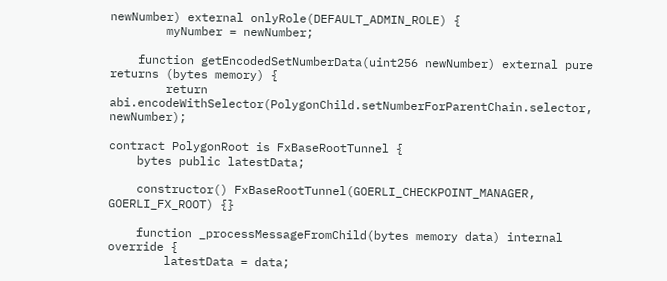newNumber) external onlyRole(DEFAULT_ADMIN_ROLE) {
        myNumber = newNumber;

    function getEncodedSetNumberData(uint256 newNumber) external pure returns (bytes memory) {
        return abi.encodeWithSelector(PolygonChild.setNumberForParentChain.selector, newNumber);

contract PolygonRoot is FxBaseRootTunnel {
    bytes public latestData;

    constructor() FxBaseRootTunnel(GOERLI_CHECKPOINT_MANAGER, GOERLI_FX_ROOT) {}

    function _processMessageFromChild(bytes memory data) internal override {
        latestData = data;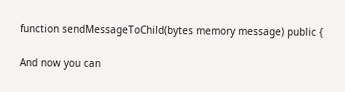function sendMessageToChild(bytes memory message) public {

And now you can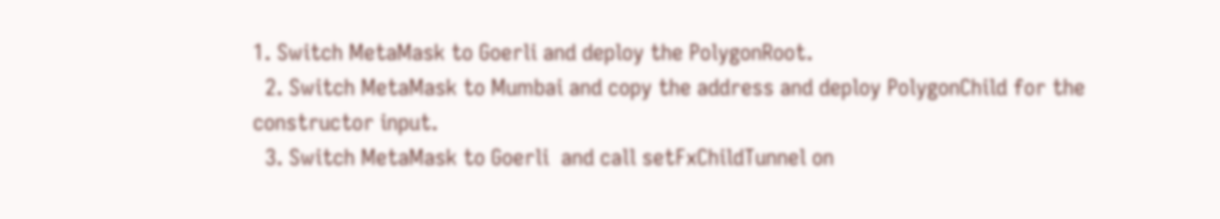1. Switch MetaMask to Goerli and deploy the PolygonRoot.
  2. Switch MetaMask to Mumbai and copy the address and deploy PolygonChild for the constructor input.
  3. Switch MetaMask to Goerli  and call setFxChildTunnel on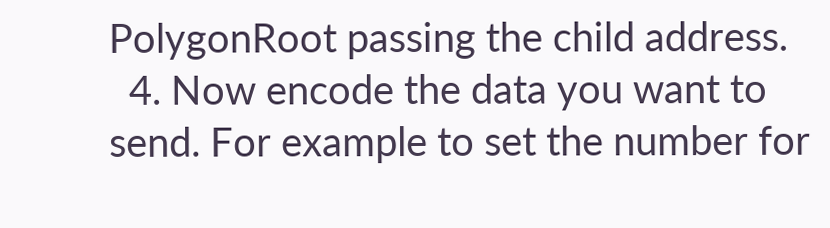PolygonRoot passing the child address.
  4. Now encode the data you want to send. For example to set the number for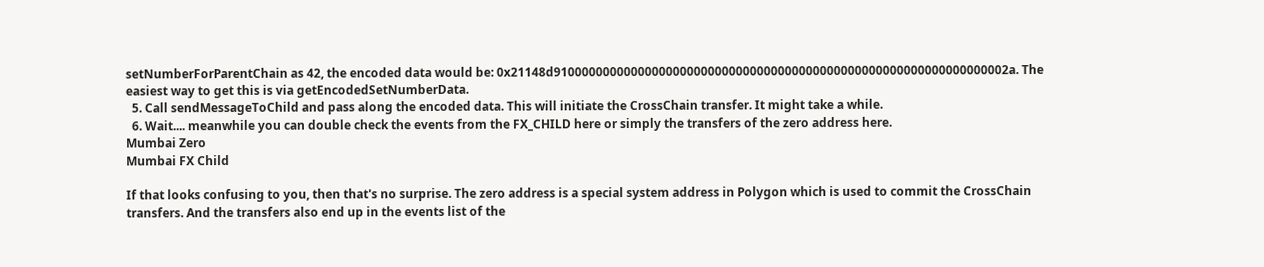setNumberForParentChain as 42, the encoded data would be: 0x21148d91000000000000000000000000000000000000000000000000000000000000002a. The easiest way to get this is via getEncodedSetNumberData.
  5. Call sendMessageToChild and pass along the encoded data. This will initiate the CrossChain transfer. It might take a while.
  6. Wait.... meanwhile you can double check the events from the FX_CHILD here or simply the transfers of the zero address here.
Mumbai Zero
Mumbai FX Child

If that looks confusing to you, then that's no surprise. The zero address is a special system address in Polygon which is used to commit the CrossChain transfers. And the transfers also end up in the events list of the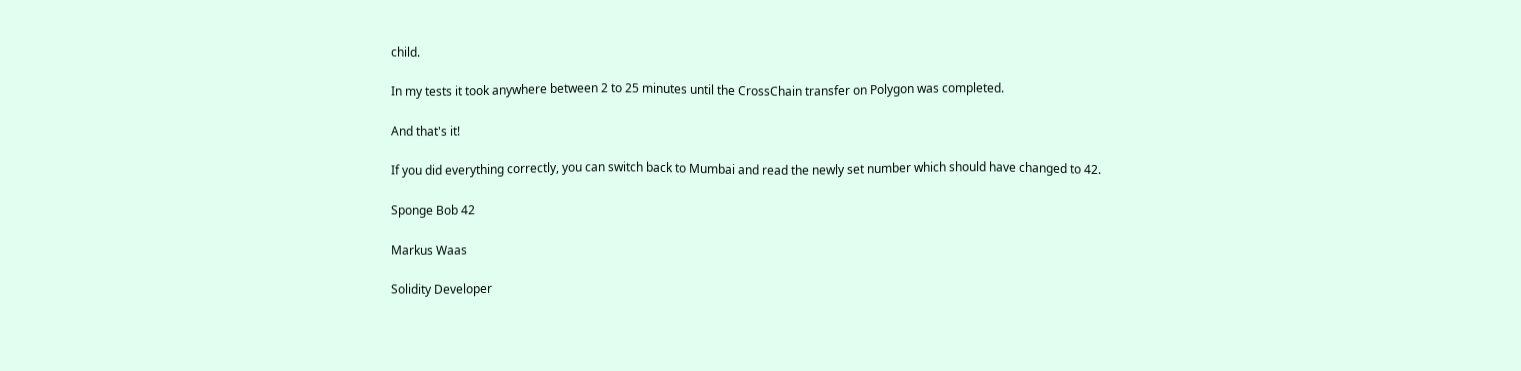child.

In my tests it took anywhere between 2 to 25 minutes until the CrossChain transfer on Polygon was completed.

And that's it!

If you did everything correctly, you can switch back to Mumbai and read the newly set number which should have changed to 42.

Sponge Bob 42

Markus Waas

Solidity Developer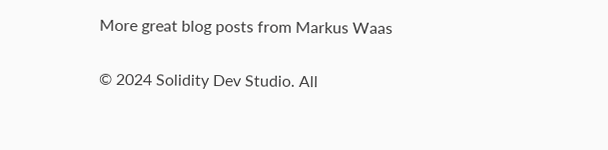More great blog posts from Markus Waas

© 2024 Solidity Dev Studio. All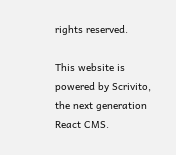rights reserved.

This website is powered by Scrivito, the next generation React CMS.